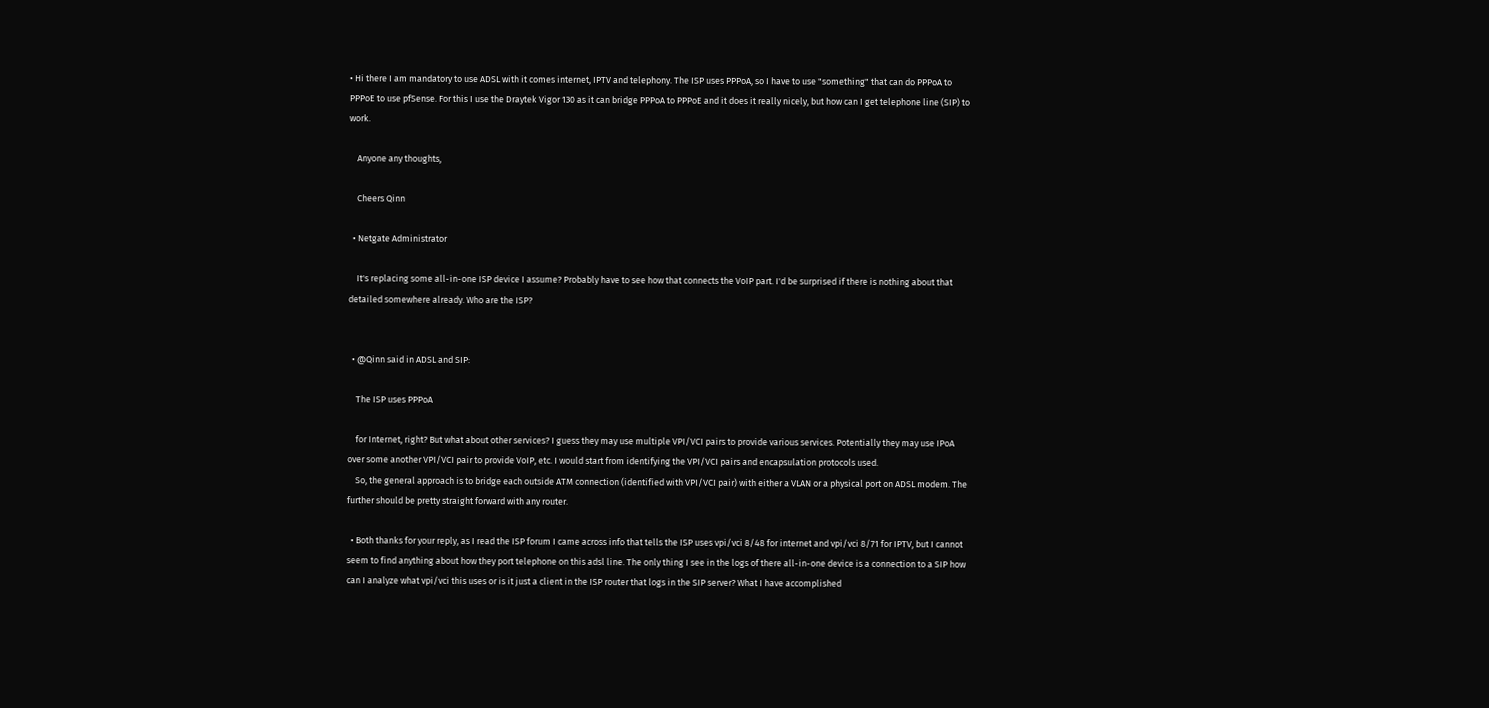• Hi there I am mandatory to use ADSL with it comes internet, IPTV and telephony. The ISP uses PPPoA, so I have to use "something" that can do PPPoA to PPPoE to use pfSense. For this I use the Draytek Vigor 130 as it can bridge PPPoA to PPPoE and it does it really nicely, but how can I get telephone line (SIP) to work.

    Anyone any thoughts,

    Cheers Qinn

  • Netgate Administrator

    It's replacing some all-in-one ISP device I assume? Probably have to see how that connects the VoIP part. I'd be surprised if there is nothing about that detailed somewhere already. Who are the ISP?


  • @Qinn said in ADSL and SIP:

    The ISP uses PPPoA

    for Internet, right? But what about other services? I guess they may use multiple VPI/VCI pairs to provide various services. Potentially they may use IPoA over some another VPI/VCI pair to provide VoIP, etc. I would start from identifying the VPI/VCI pairs and encapsulation protocols used.
    So, the general approach is to bridge each outside ATM connection (identified with VPI/VCI pair) with either a VLAN or a physical port on ADSL modem. The further should be pretty straight forward with any router.

  • Both thanks for your reply, as I read the ISP forum I came across info that tells the ISP uses vpi/vci 8/48 for internet and vpi/vci 8/71 for IPTV, but I cannot seem to find anything about how they port telephone on this adsl line. The only thing I see in the logs of there all-in-one device is a connection to a SIP how can I analyze what vpi/vci this uses or is it just a client in the ISP router that logs in the SIP server? What I have accomplished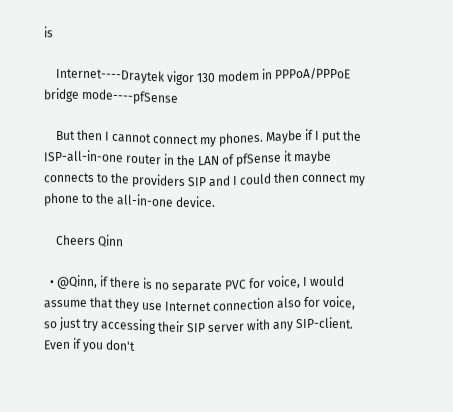is

    Internet----Draytek vigor 130 modem in PPPoA/PPPoE bridge mode----pfSense

    But then I cannot connect my phones. Maybe if I put the ISP-all-in-one router in the LAN of pfSense it maybe connects to the providers SIP and I could then connect my phone to the all-in-one device.

    Cheers Qinn

  • @Qinn, if there is no separate PVC for voice, I would assume that they use Internet connection also for voice, so just try accessing their SIP server with any SIP-client. Even if you don't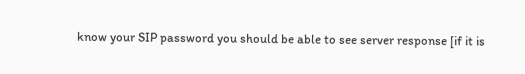know your SIP password you should be able to see server response [if it is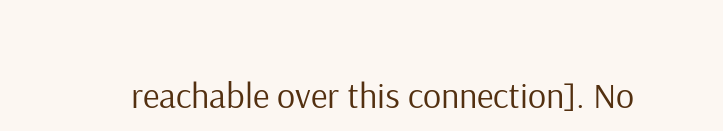reachable over this connection]. No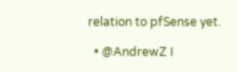relation to pfSense yet.

  • @AndrewZ I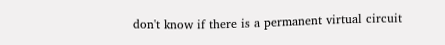don't know if there is a permanent virtual circuit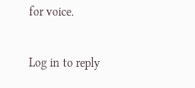for voice.

Log in to reply